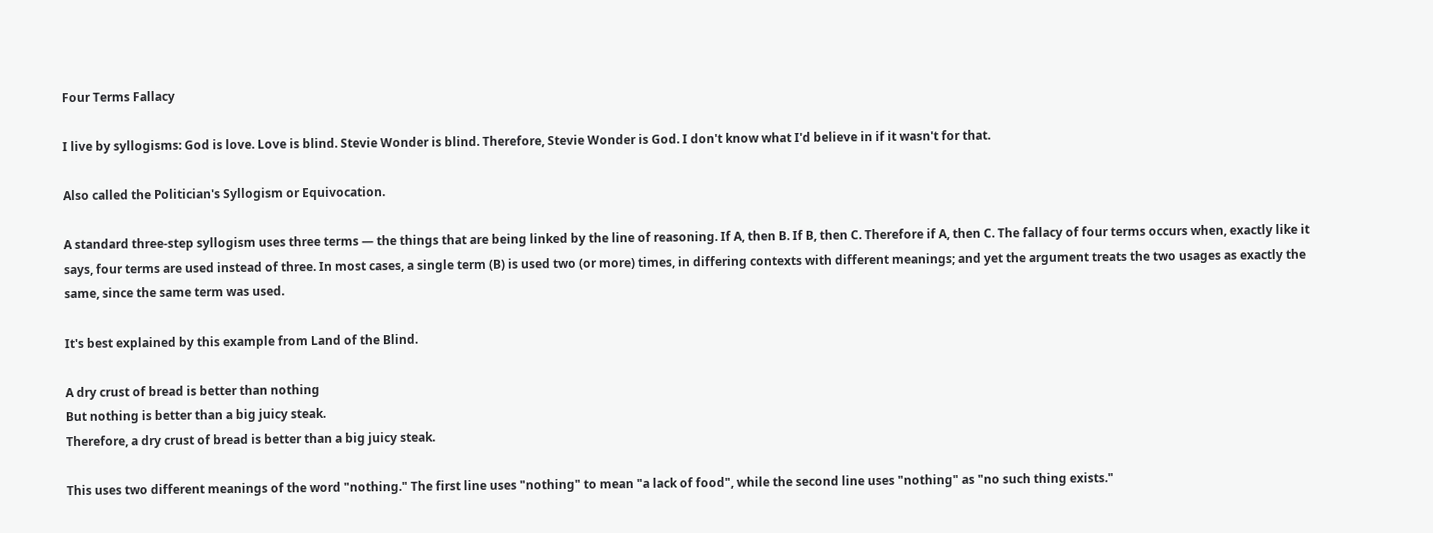Four Terms Fallacy

I live by syllogisms: God is love. Love is blind. Stevie Wonder is blind. Therefore, Stevie Wonder is God. I don't know what I'd believe in if it wasn't for that.

Also called the Politician's Syllogism or Equivocation.

A standard three-step syllogism uses three terms — the things that are being linked by the line of reasoning. If A, then B. If B, then C. Therefore if A, then C. The fallacy of four terms occurs when, exactly like it says, four terms are used instead of three. In most cases, a single term (B) is used two (or more) times, in differing contexts with different meanings; and yet the argument treats the two usages as exactly the same, since the same term was used.

It's best explained by this example from Land of the Blind.

A dry crust of bread is better than nothing
But nothing is better than a big juicy steak.
Therefore, a dry crust of bread is better than a big juicy steak.

This uses two different meanings of the word "nothing." The first line uses "nothing" to mean "a lack of food", while the second line uses "nothing" as "no such thing exists."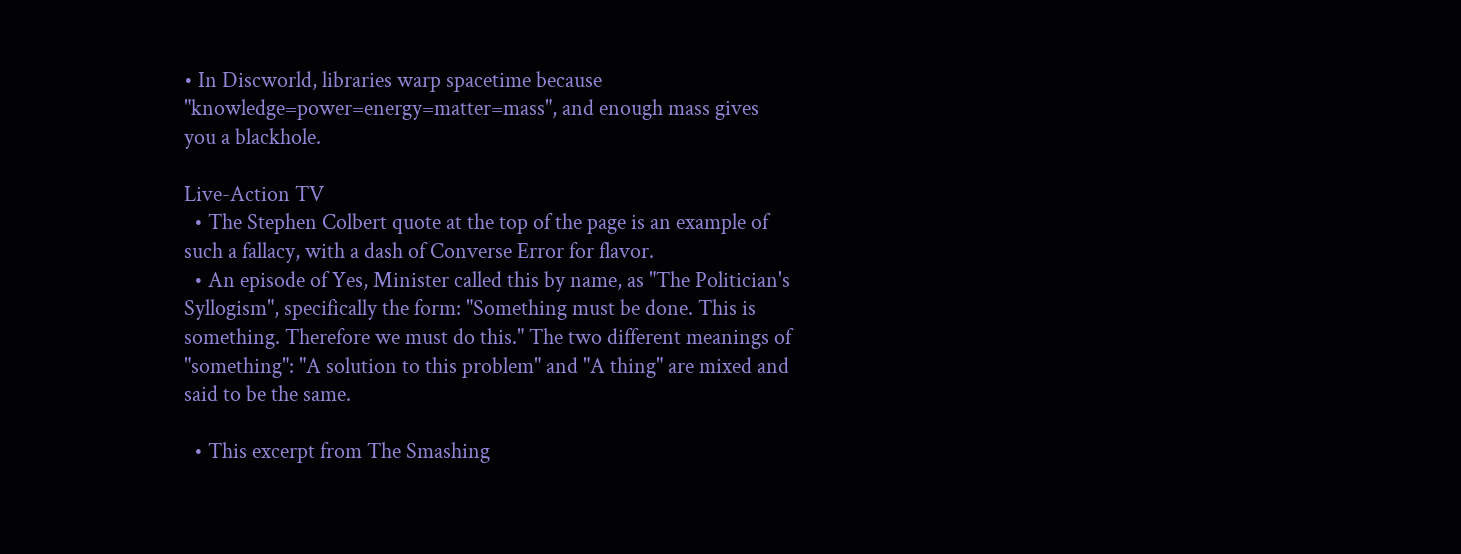• In Discworld, libraries warp spacetime because "knowledge=power=energy=matter=mass", and enough mass gives you a blackhole.

Live-Action TV
  • The Stephen Colbert quote at the top of the page is an example of such a fallacy, with a dash of Converse Error for flavor.
  • An episode of Yes, Minister called this by name, as "The Politician's Syllogism", specifically the form: "Something must be done. This is something. Therefore we must do this." The two different meanings of "something": "A solution to this problem" and "A thing" are mixed and said to be the same.

  • This excerpt from The Smashing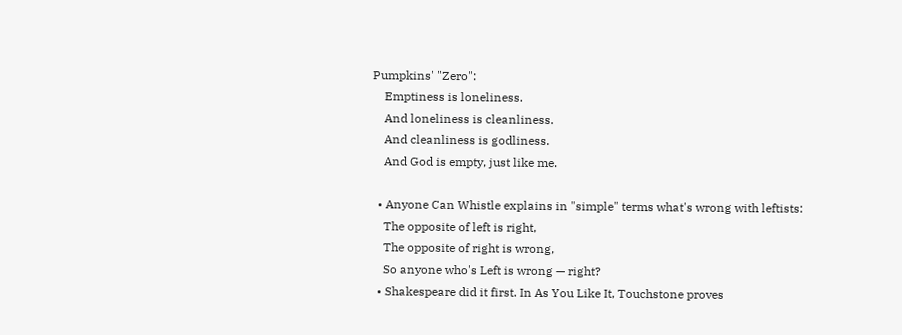Pumpkins' "Zero":
    Emptiness is loneliness.
    And loneliness is cleanliness.
    And cleanliness is godliness.
    And God is empty, just like me.

  • Anyone Can Whistle explains in "simple" terms what's wrong with leftists:
    The opposite of left is right,
    The opposite of right is wrong,
    So anyone who's Left is wrong — right?
  • Shakespeare did it first. In As You Like It, Touchstone proves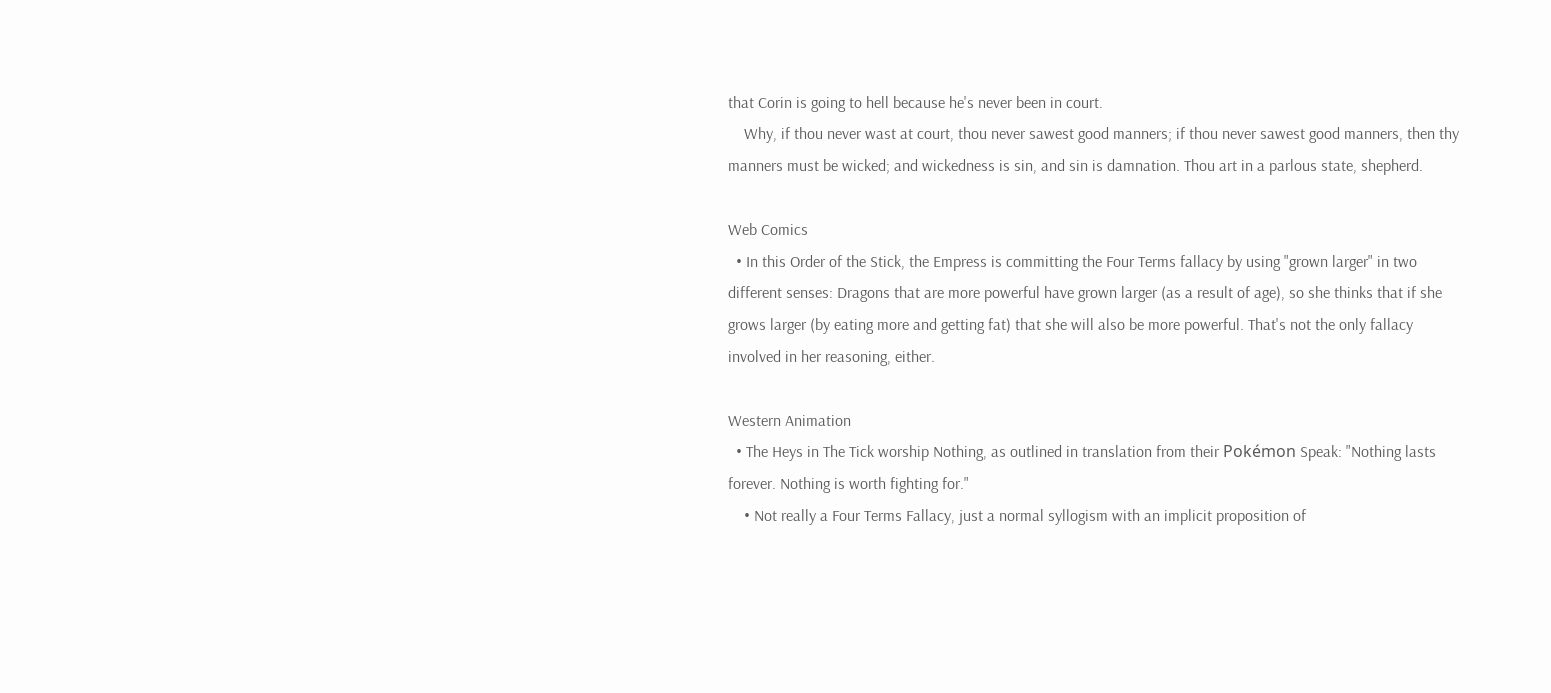that Corin is going to hell because he's never been in court.
    Why, if thou never wast at court, thou never sawest good manners; if thou never sawest good manners, then thy manners must be wicked; and wickedness is sin, and sin is damnation. Thou art in a parlous state, shepherd.

Web Comics
  • In this Order of the Stick, the Empress is committing the Four Terms fallacy by using "grown larger" in two different senses: Dragons that are more powerful have grown larger (as a result of age), so she thinks that if she grows larger (by eating more and getting fat) that she will also be more powerful. That's not the only fallacy involved in her reasoning, either.

Western Animation
  • The Heys in The Tick worship Nothing, as outlined in translation from their Pokémon Speak: "Nothing lasts forever. Nothing is worth fighting for."
    • Not really a Four Terms Fallacy, just a normal syllogism with an implicit proposition of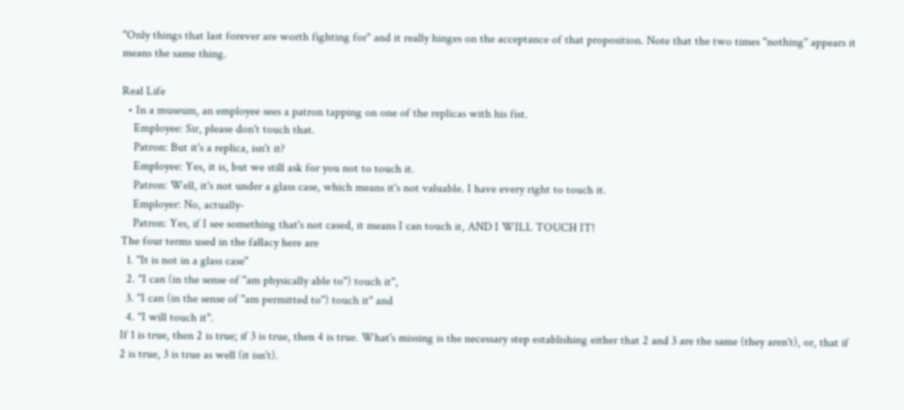"Only things that last forever are worth fighting for" and it really hinges on the acceptance of that proposition. Note that the two times "nothing" appears it means the same thing.

Real Life
  • In a museum, an employee sees a patron tapping on one of the replicas with his fist.
    Employee: Sir, please don't touch that.
    Patron: But it's a replica, isn't it?
    Employee: Yes, it is, but we still ask for you not to touch it.
    Patron: Well, it's not under a glass case, which means it's not valuable. I have every right to touch it.
    Employer: No, actually-
    Patron: Yes, if I see something that's not cased, it means I can touch it, AND I WILL TOUCH IT!
The four terms used in the fallacy here are
  1. "It is not in a glass case"
  2. "I can (in the sense of "am physically able to") touch it",
  3. "I can (in the sense of "am permitted to") touch it" and
  4. "I will touch it".
If 1 is true, then 2 is true; if 3 is true, then 4 is true. What's missing is the necessary step establishing either that 2 and 3 are the same (they aren't), or, that if 2 is true, 3 is true as well (it isn't).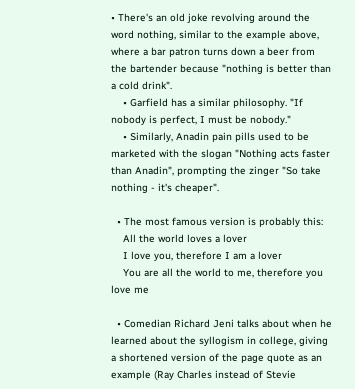• There's an old joke revolving around the word nothing, similar to the example above, where a bar patron turns down a beer from the bartender because "nothing is better than a cold drink".
    • Garfield has a similar philosophy. "If nobody is perfect, I must be nobody."
    • Similarly, Anadin pain pills used to be marketed with the slogan "Nothing acts faster than Anadin", prompting the zinger "So take nothing - it's cheaper".

  • The most famous version is probably this:
    All the world loves a lover
    I love you, therefore I am a lover
    You are all the world to me, therefore you love me

  • Comedian Richard Jeni talks about when he learned about the syllogism in college, giving a shortened version of the page quote as an example (Ray Charles instead of Stevie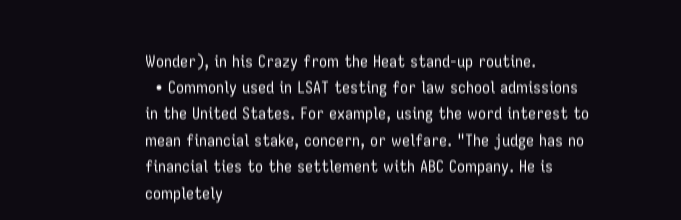Wonder), in his Crazy from the Heat stand-up routine.
  • Commonly used in LSAT testing for law school admissions in the United States. For example, using the word interest to mean financial stake, concern, or welfare. "The judge has no financial ties to the settlement with ABC Company. He is completely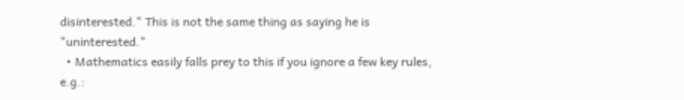disinterested." This is not the same thing as saying he is "uninterested."
  • Mathematics easily falls prey to this if you ignore a few key rules, e.g.: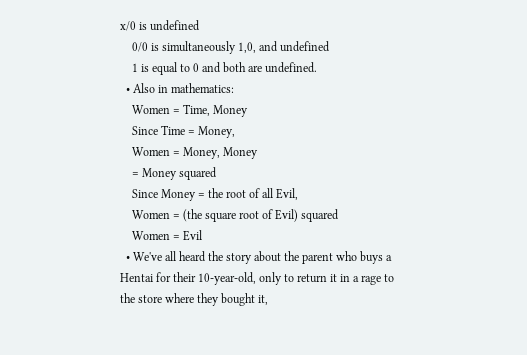x/0 is undefined
    0/0 is simultaneously 1,0, and undefined
    1 is equal to 0 and both are undefined.
  • Also in mathematics:
    Women = Time, Money
    Since Time = Money,
    Women = Money, Money
    = Money squared
    Since Money = the root of all Evil,
    Women = (the square root of Evil) squared
    Women = Evil
  • We've all heard the story about the parent who buys a Hentai for their 10-year-old, only to return it in a rage to the store where they bought it,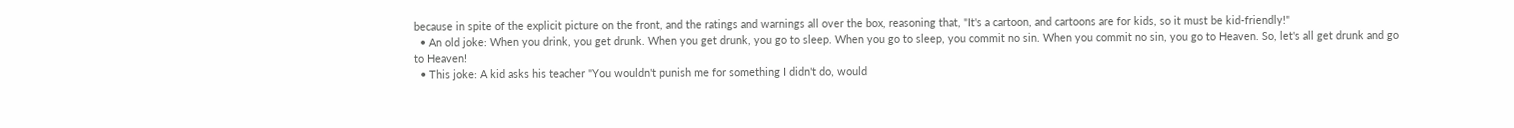because in spite of the explicit picture on the front, and the ratings and warnings all over the box, reasoning that, "It's a cartoon, and cartoons are for kids, so it must be kid-friendly!"
  • An old joke: When you drink, you get drunk. When you get drunk, you go to sleep. When you go to sleep, you commit no sin. When you commit no sin, you go to Heaven. So, let's all get drunk and go to Heaven!
  • This joke: A kid asks his teacher "You wouldn't punish me for something I didn't do, would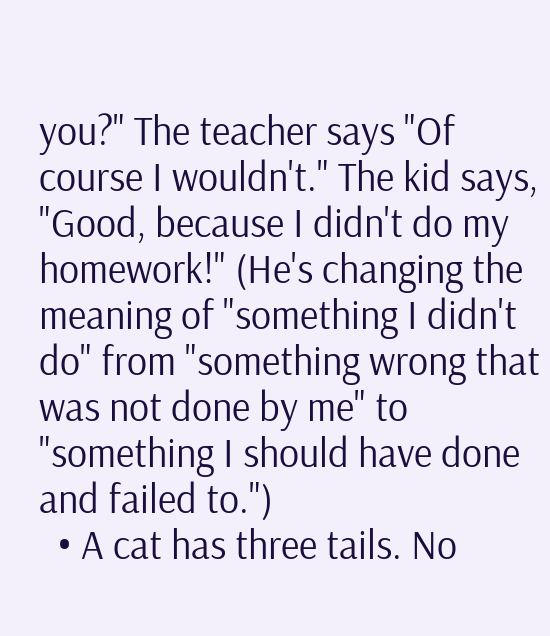you?" The teacher says "Of course I wouldn't." The kid says, "Good, because I didn't do my homework!" (He's changing the meaning of "something I didn't do" from "something wrong that was not done by me" to "something I should have done and failed to.")
  • A cat has three tails. No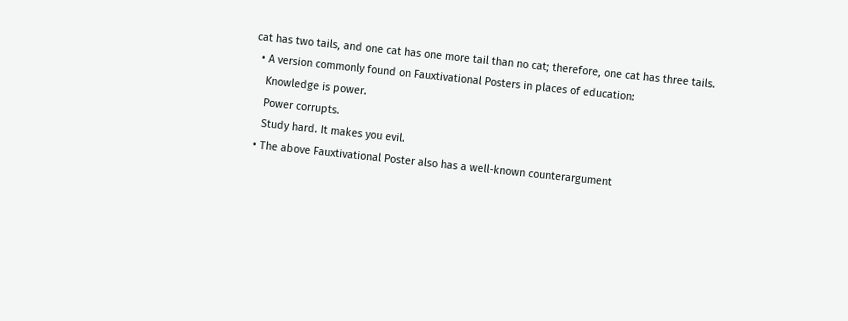cat has two tails, and one cat has one more tail than no cat; therefore, one cat has three tails.
  • A version commonly found on Fauxtivational Posters in places of education:
    Knowledge is power.
    Power corrupts.
    Study hard. It makes you evil.
  • The above Fauxtivational Poster also has a well-known counterargument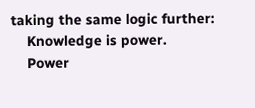taking the same logic further:
    Knowledge is power.
    Power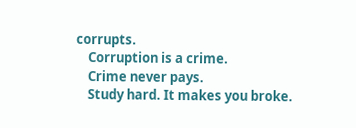corrupts.
    Corruption is a crime.
    Crime never pays.
    Study hard. It makes you broke.